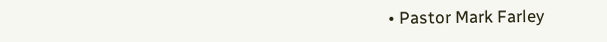• Pastor Mark Farley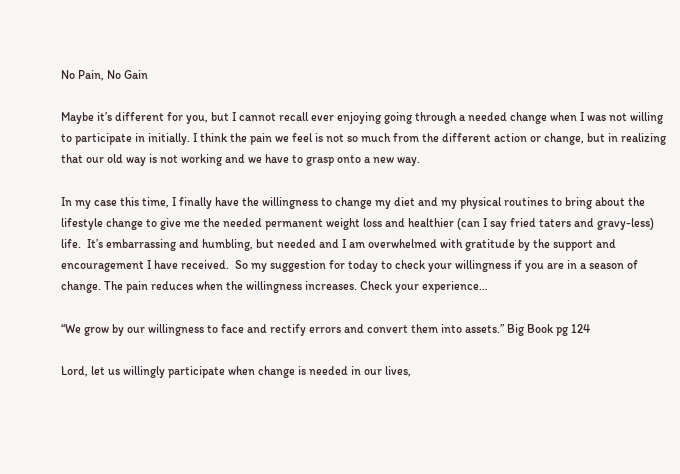No Pain, No Gain

Maybe it’s different for you, but I cannot recall ever enjoying going through a needed change when I was not willing to participate in initially. I think the pain we feel is not so much from the different action or change, but in realizing that our old way is not working and we have to grasp onto a new way.

In my case this time, I finally have the willingness to change my diet and my physical routines to bring about the lifestyle change to give me the needed permanent weight loss and healthier (can I say fried taters and gravy-less) life.  It’s embarrassing and humbling, but needed and I am overwhelmed with gratitude by the support and encouragement I have received.  So my suggestion for today to check your willingness if you are in a season of change. The pain reduces when the willingness increases. Check your experience…

“We grow by our willingness to face and rectify errors and convert them into assets.” Big Book pg 124

Lord, let us willingly participate when change is needed in our lives,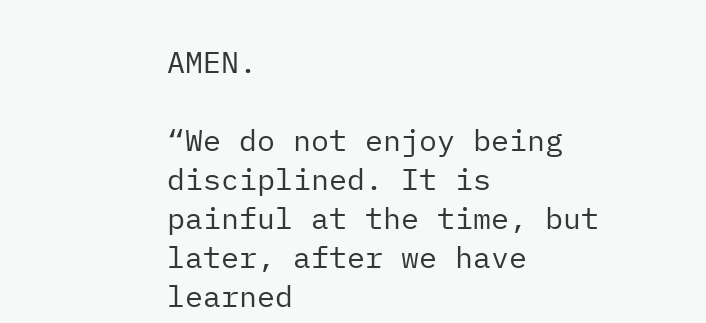AMEN.

“We do not enjoy being disciplined. It is painful at the time, but later, after we have learned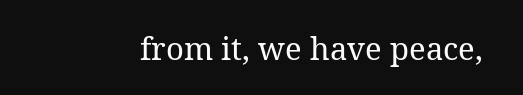from it, we have peace,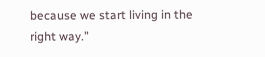because we start living in the right way.”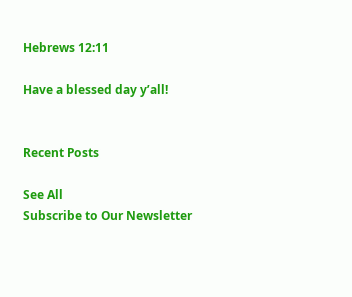Hebrews 12:11

Have a blessed day y’all!


Recent Posts

See All
Subscribe to Our Newsletter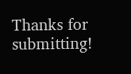Thanks for submitting!